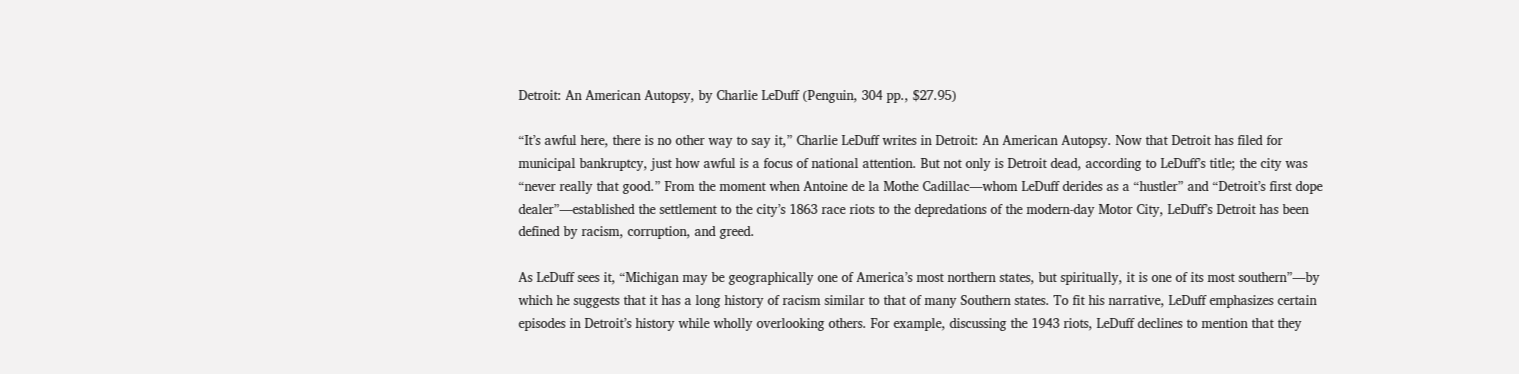Detroit: An American Autopsy, by Charlie LeDuff (Penguin, 304 pp., $27.95)

“It’s awful here, there is no other way to say it,” Charlie LeDuff writes in Detroit: An American Autopsy. Now that Detroit has filed for municipal bankruptcy, just how awful is a focus of national attention. But not only is Detroit dead, according to LeDuff’s title; the city was “never really that good.” From the moment when Antoine de la Mothe Cadillac—whom LeDuff derides as a “hustler” and “Detroit’s first dope dealer”—established the settlement to the city’s 1863 race riots to the depredations of the modern-day Motor City, LeDuff’s Detroit has been defined by racism, corruption, and greed.

As LeDuff sees it, “Michigan may be geographically one of America’s most northern states, but spiritually, it is one of its most southern”—by which he suggests that it has a long history of racism similar to that of many Southern states. To fit his narrative, LeDuff emphasizes certain episodes in Detroit’s history while wholly overlooking others. For example, discussing the 1943 riots, LeDuff declines to mention that they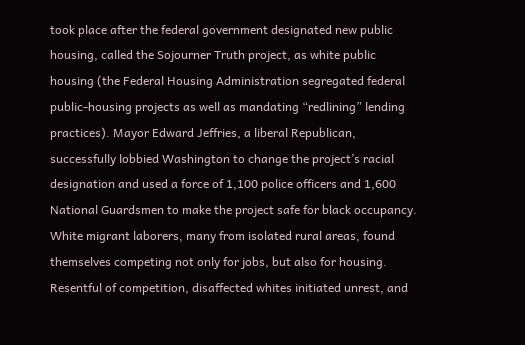took place after the federal government designated new public housing, called the Sojourner Truth project, as white public housing (the Federal Housing Administration segregated federal public-housing projects as well as mandating “redlining” lending practices). Mayor Edward Jeffries, a liberal Republican, successfully lobbied Washington to change the project’s racial designation and used a force of 1,100 police officers and 1,600 National Guardsmen to make the project safe for black occupancy. White migrant laborers, many from isolated rural areas, found themselves competing not only for jobs, but also for housing. Resentful of competition, disaffected whites initiated unrest, and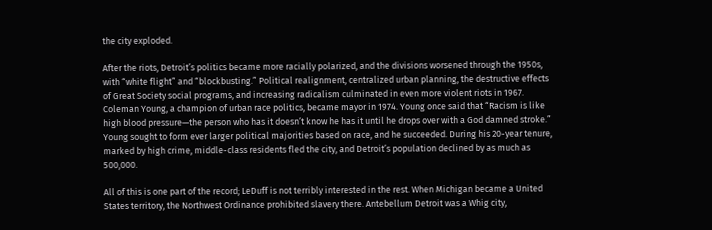the city exploded.

After the riots, Detroit’s politics became more racially polarized, and the divisions worsened through the 1950s, with “white flight” and “blockbusting.” Political realignment, centralized urban planning, the destructive effects of Great Society social programs, and increasing radicalism culminated in even more violent riots in 1967. Coleman Young, a champion of urban race politics, became mayor in 1974. Young once said that “Racism is like high blood pressure—the person who has it doesn’t know he has it until he drops over with a God damned stroke.” Young sought to form ever larger political majorities based on race, and he succeeded. During his 20-year tenure, marked by high crime, middle-class residents fled the city, and Detroit’s population declined by as much as 500,000.

All of this is one part of the record; LeDuff is not terribly interested in the rest. When Michigan became a United States territory, the Northwest Ordinance prohibited slavery there. Antebellum Detroit was a Whig city,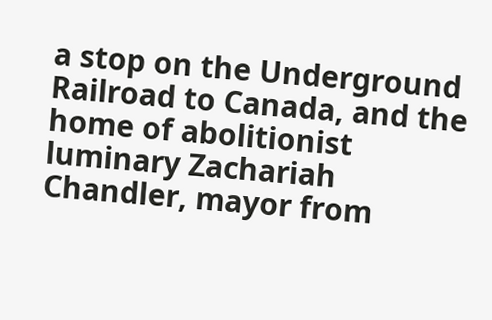a stop on the Underground Railroad to Canada, and the home of abolitionist luminary Zachariah Chandler, mayor from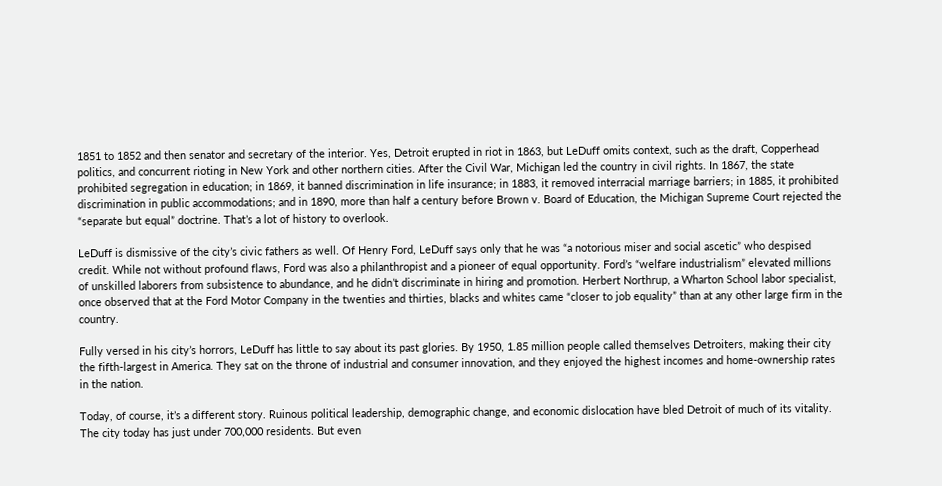1851 to 1852 and then senator and secretary of the interior. Yes, Detroit erupted in riot in 1863, but LeDuff omits context, such as the draft, Copperhead politics, and concurrent rioting in New York and other northern cities. After the Civil War, Michigan led the country in civil rights. In 1867, the state prohibited segregation in education; in 1869, it banned discrimination in life insurance; in 1883, it removed interracial marriage barriers; in 1885, it prohibited discrimination in public accommodations; and in 1890, more than half a century before Brown v. Board of Education, the Michigan Supreme Court rejected the “separate but equal” doctrine. That’s a lot of history to overlook.

LeDuff is dismissive of the city’s civic fathers as well. Of Henry Ford, LeDuff says only that he was “a notorious miser and social ascetic” who despised credit. While not without profound flaws, Ford was also a philanthropist and a pioneer of equal opportunity. Ford’s “welfare industrialism” elevated millions of unskilled laborers from subsistence to abundance, and he didn’t discriminate in hiring and promotion. Herbert Northrup, a Wharton School labor specialist, once observed that at the Ford Motor Company in the twenties and thirties, blacks and whites came “closer to job equality” than at any other large firm in the country.

Fully versed in his city’s horrors, LeDuff has little to say about its past glories. By 1950, 1.85 million people called themselves Detroiters, making their city the fifth-largest in America. They sat on the throne of industrial and consumer innovation, and they enjoyed the highest incomes and home-ownership rates in the nation.

Today, of course, it’s a different story. Ruinous political leadership, demographic change, and economic dislocation have bled Detroit of much of its vitality. The city today has just under 700,000 residents. But even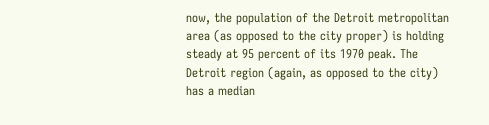now, the population of the Detroit metropolitan area (as opposed to the city proper) is holding steady at 95 percent of its 1970 peak. The Detroit region (again, as opposed to the city) has a median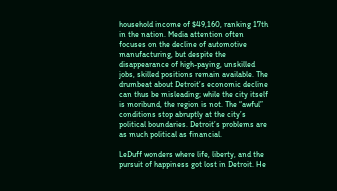household income of $49,160, ranking 17th in the nation. Media attention often focuses on the decline of automotive manufacturing, but despite the disappearance of high-paying, unskilled jobs, skilled positions remain available. The drumbeat about Detroit’s economic decline can thus be misleading; while the city itself is moribund, the region is not. The “awful” conditions stop abruptly at the city’s political boundaries. Detroit’s problems are as much political as financial.

LeDuff wonders where life, liberty, and the pursuit of happiness got lost in Detroit. He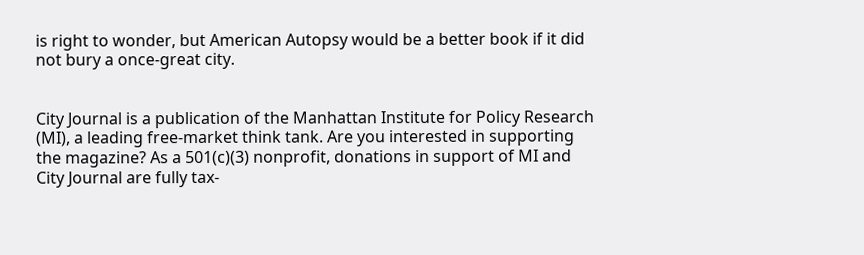is right to wonder, but American Autopsy would be a better book if it did not bury a once-great city.


City Journal is a publication of the Manhattan Institute for Policy Research (MI), a leading free-market think tank. Are you interested in supporting the magazine? As a 501(c)(3) nonprofit, donations in support of MI and City Journal are fully tax-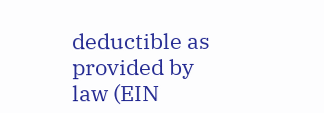deductible as provided by law (EIN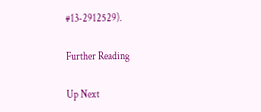#13-2912529).

Further Reading

Up Next